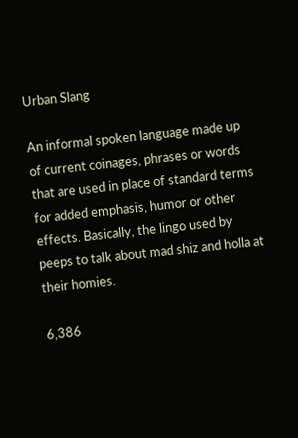Urban Slang

An informal spoken language made up of current coinages, phrases or words that are used in place of standard terms for added emphasis, humor or other effects. Basically, the lingo used by peeps to talk about mad shiz and holla at their homies.

6,386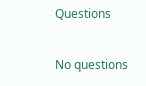Questions

No questions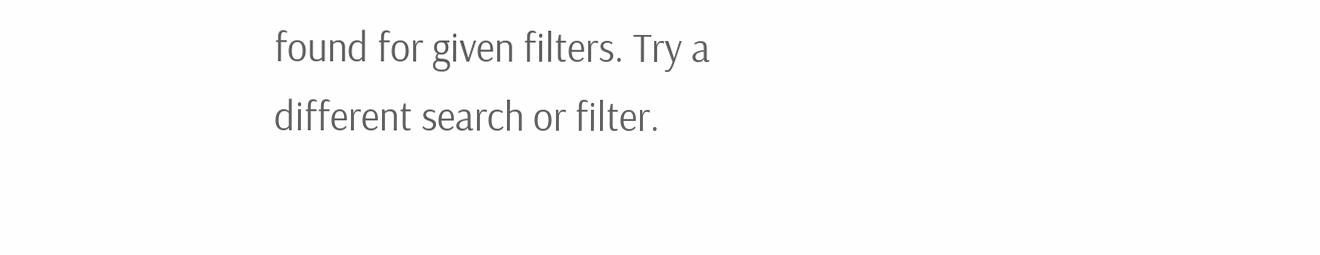found for given filters. Try a different search or filter.